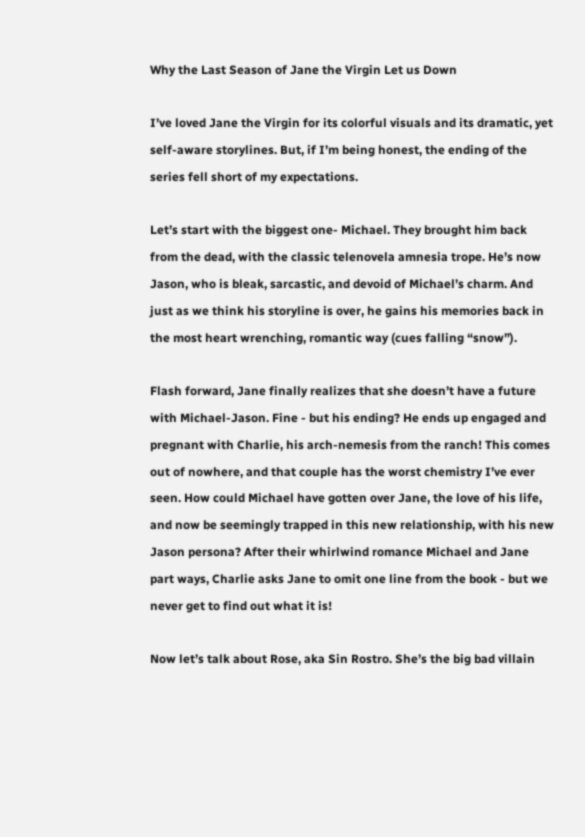Why the Last Season of Jane the Virgin Let us Down

I’ve loved Jane the Virgin for its colorful visuals and its dramatic, yet self-aware storylines. But, if I’m being honest, the ending of the series fell short of my expectations.

Let’s start with the biggest one- Michael. They brought him back from the dead, with the classic telenovela amnesia trope. He’s now Jason, who is bleak, sarcastic, and devoid of Michael’s charm. And just as we think his storyline is over, he gains his memories back in the most heart wrenching, romantic way (cues falling “snow”).

Flash forward, Jane finally realizes that she doesn’t have a future with Michael-Jason. Fine - but his ending? He ends up engaged and pregnant with Charlie, his arch-nemesis from the ranch! This comes out of nowhere, and that couple has the worst chemistry I’ve ever seen. How could Michael have gotten over Jane, the love of his life, and now be seemingly trapped in this new relationship, with his new Jason persona? After their whirlwind romance Michael and Jane part ways, Charlie asks Jane to omit one line from the book - but we never get to find out what it is!

Now let’s talk about Rose, aka Sin Rostro. She’s the big bad villain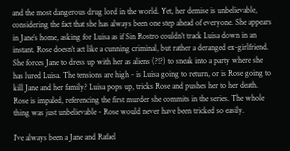and the most dangerous drug lord in the world. Yet, her demise is unbelievable, considering the fact that she has always been one step ahead of everyone. She appears in Jane’s home, asking for Luisa as if Sin Rostro couldn’t track Luisa down in an instant. Rose doesn’t act like a cunning criminal, but rather a deranged ex-girlfriend. She forces Jane to dress up with her as aliens (?!?) to sneak into a party where she has lured Luisa. The tensions are high - is Luisa going to return, or is Rose going to kill Jane and her family? Luisa pops up, tricks Rose and pushes her to her death. Rose is impaled, referencing the first murder she commits in the series. The whole thing was just unbelievable - Rose would never have been tricked so easily.

I’ve always been a Jane and Rafael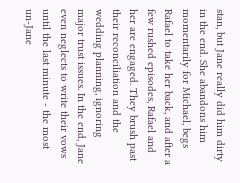stan, but Jane really did him dirty in the end. She abandons him momentarily for Michael, begs Rafael to take her back, and after a few rushed episodes, Rafael and her are engaged. They brush past their reconciliation and the wedding planning, ignoring major trust issues. In the end, Jane even neglects to write their vows until the last minute - the most un-Jane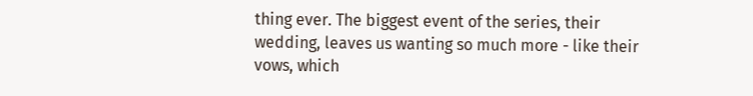thing ever. The biggest event of the series, their wedding, leaves us wanting so much more - like their vows, which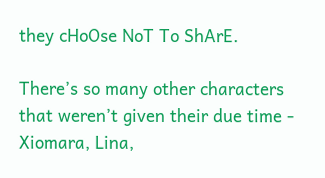they cHoOse NoT To ShArE.

There’s so many other characters that weren’t given their due time - Xiomara, Lina,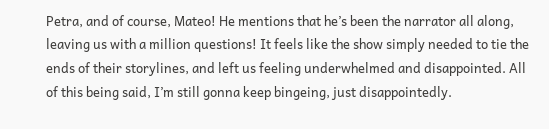Petra, and of course, Mateo! He mentions that he’s been the narrator all along, leaving us with a million questions! It feels like the show simply needed to tie the ends of their storylines, and left us feeling underwhelmed and disappointed. All of this being said, I’m still gonna keep bingeing, just disappointedly.